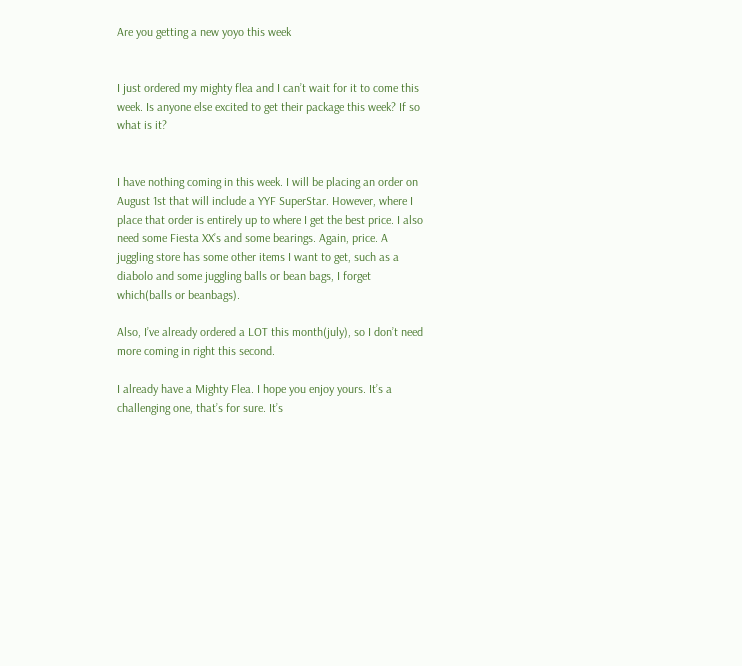Are you getting a new yoyo this week


I just ordered my mighty flea and I can’t wait for it to come this week. Is anyone else excited to get their package this week? If so what is it?


I have nothing coming in this week. I will be placing an order on August 1st that will include a YYF SuperStar. However, where I place that order is entirely up to where I get the best price. I also need some Fiesta XX’s and some bearings. Again, price. A juggling store has some other items I want to get, such as a diabolo and some juggling balls or bean bags, I forget which(balls or beanbags).

Also, I’ve already ordered a LOT this month(july), so I don’t need more coming in right this second.

I already have a Mighty Flea. I hope you enjoy yours. It’s a challenging one, that’s for sure. It’s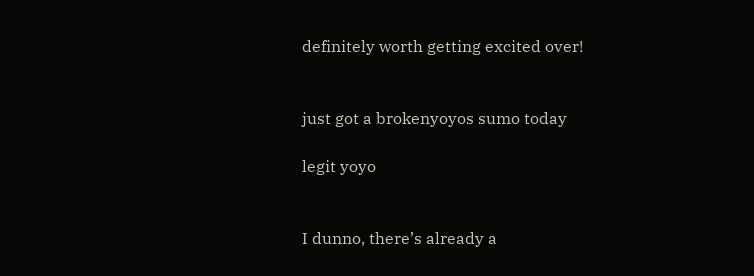definitely worth getting excited over!


just got a brokenyoyos sumo today

legit yoyo


I dunno, there’s already a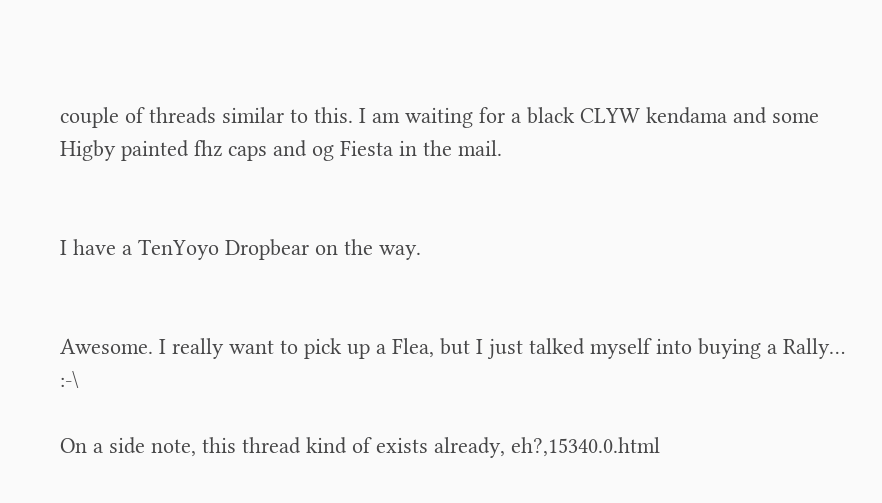couple of threads similar to this. I am waiting for a black CLYW kendama and some Higby painted fhz caps and og Fiesta in the mail.


I have a TenYoyo Dropbear on the way.


Awesome. I really want to pick up a Flea, but I just talked myself into buying a Rally…  :-\

On a side note, this thread kind of exists already, eh?,15340.0.html